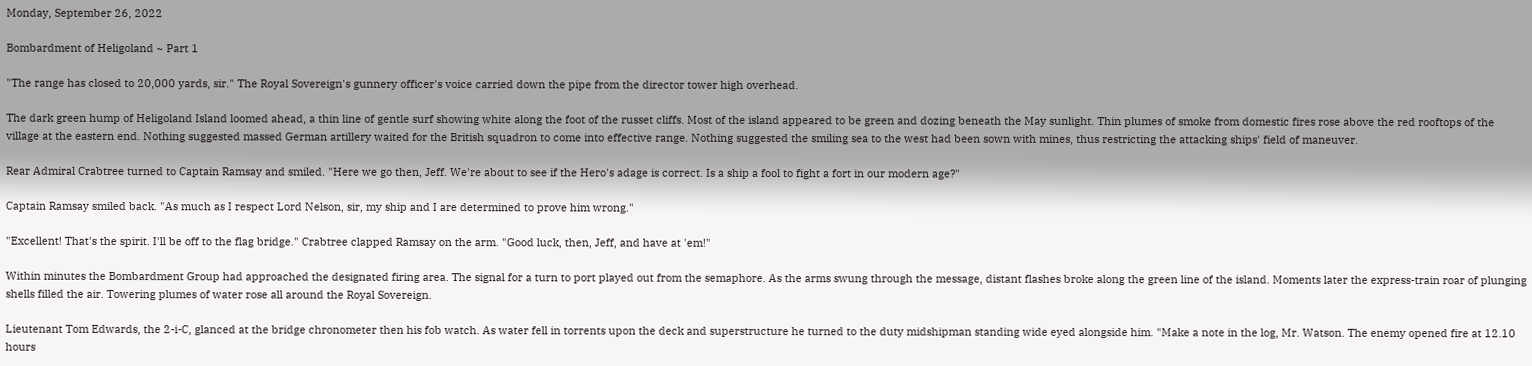Monday, September 26, 2022

Bombardment of Heligoland ~ Part 1

"The range has closed to 20,000 yards, sir." The Royal Sovereign's gunnery officer's voice carried down the pipe from the director tower high overhead.

The dark green hump of Heligoland Island loomed ahead, a thin line of gentle surf showing white along the foot of the russet cliffs. Most of the island appeared to be green and dozing beneath the May sunlight. Thin plumes of smoke from domestic fires rose above the red rooftops of the village at the eastern end. Nothing suggested massed German artillery waited for the British squadron to come into effective range. Nothing suggested the smiling sea to the west had been sown with mines, thus restricting the attacking ships' field of maneuver.

Rear Admiral Crabtree turned to Captain Ramsay and smiled. "Here we go then, Jeff. We're about to see if the Hero's adage is correct. Is a ship a fool to fight a fort in our modern age?"

Captain Ramsay smiled back. "As much as I respect Lord Nelson, sir, my ship and I are determined to prove him wrong."

"Excellent! That's the spirit. I'll be off to the flag bridge." Crabtree clapped Ramsay on the arm. "Good luck, then, Jeff, and have at 'em!"

Within minutes the Bombardment Group had approached the designated firing area. The signal for a turn to port played out from the semaphore. As the arms swung through the message, distant flashes broke along the green line of the island. Moments later the express-train roar of plunging shells filled the air. Towering plumes of water rose all around the Royal Sovereign.

Lieutenant Tom Edwards, the 2-i-C, glanced at the bridge chronometer then his fob watch. As water fell in torrents upon the deck and superstructure he turned to the duty midshipman standing wide eyed alongside him. "Make a note in the log, Mr. Watson. The enemy opened fire at 12.10 hours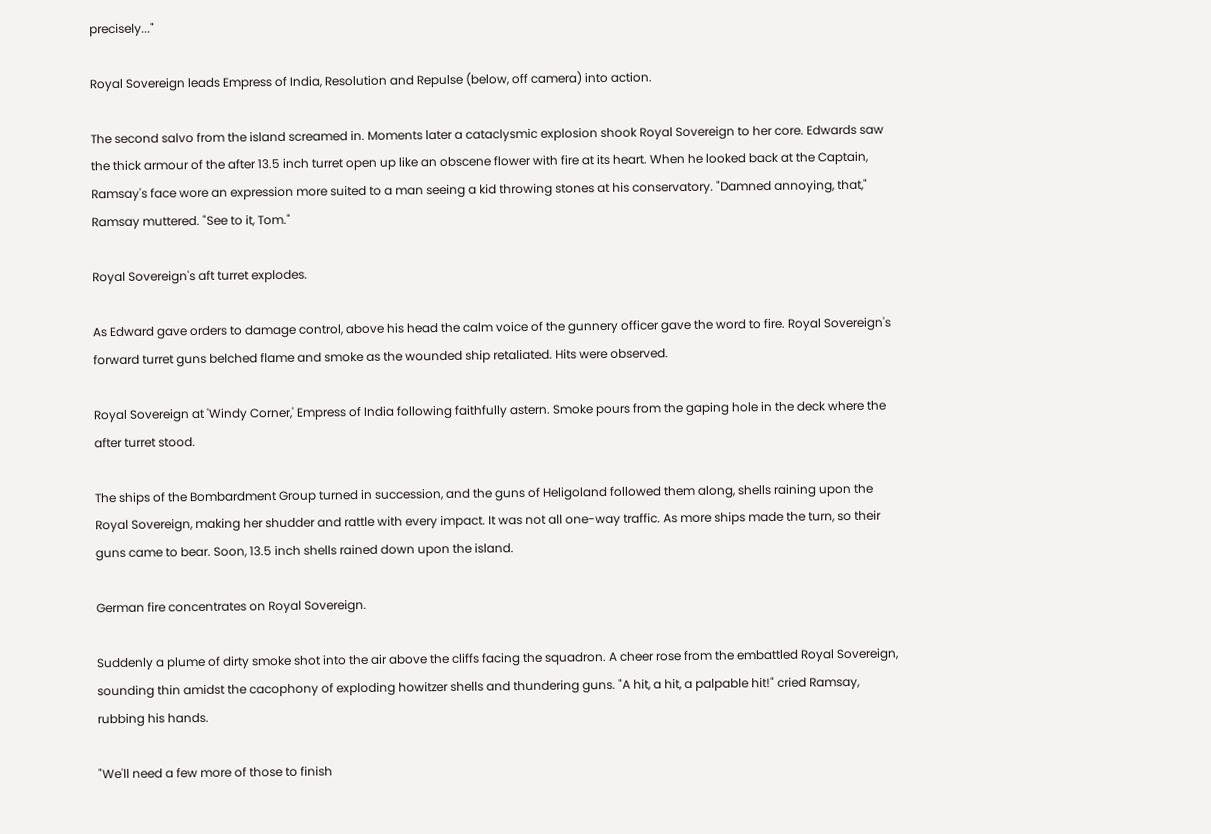precisely..."

Royal Sovereign leads Empress of India, Resolution and Repulse (below, off camera) into action.

The second salvo from the island screamed in. Moments later a cataclysmic explosion shook Royal Sovereign to her core. Edwards saw the thick armour of the after 13.5 inch turret open up like an obscene flower with fire at its heart. When he looked back at the Captain, Ramsay's face wore an expression more suited to a man seeing a kid throwing stones at his conservatory. "Damned annoying, that," Ramsay muttered. "See to it, Tom."

Royal Sovereign's aft turret explodes.

As Edward gave orders to damage control, above his head the calm voice of the gunnery officer gave the word to fire. Royal Sovereign's forward turret guns belched flame and smoke as the wounded ship retaliated. Hits were observed.

Royal Sovereign at 'Windy Corner,' Empress of India following faithfully astern. Smoke pours from the gaping hole in the deck where the after turret stood.

The ships of the Bombardment Group turned in succession, and the guns of Heligoland followed them along, shells raining upon the Royal Sovereign, making her shudder and rattle with every impact. It was not all one-way traffic. As more ships made the turn, so their guns came to bear. Soon, 13.5 inch shells rained down upon the island.

German fire concentrates on Royal Sovereign.

Suddenly a plume of dirty smoke shot into the air above the cliffs facing the squadron. A cheer rose from the embattled Royal Sovereign, sounding thin amidst the cacophony of exploding howitzer shells and thundering guns. "A hit, a hit, a palpable hit!" cried Ramsay, rubbing his hands.

"We'll need a few more of those to finish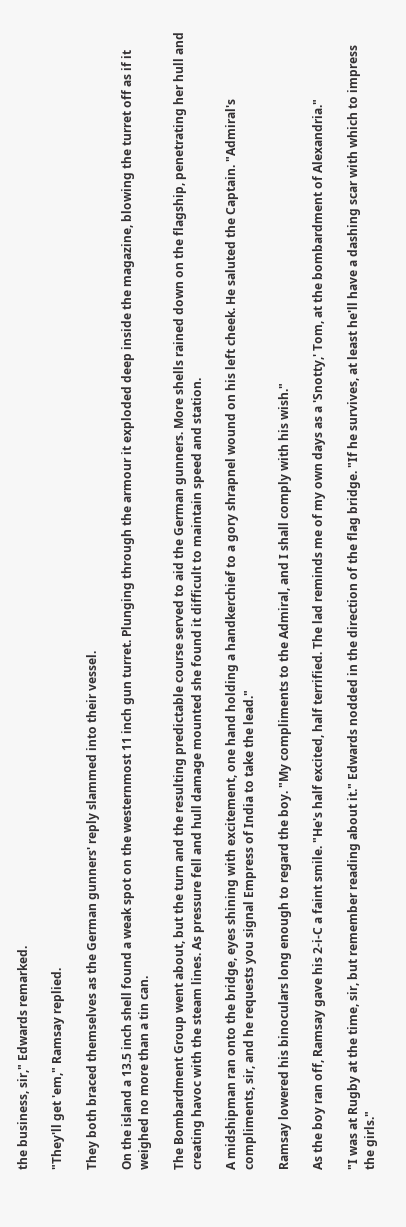the business, sir," Edwards remarked.

"They'll get 'em," Ramsay replied.

They both braced themselves as the German gunners' reply slammed into their vessel.

On the island a 13.5 inch shell found a weak spot on the westernmost 11 inch gun turret. Plunging through the armour it exploded deep inside the magazine, blowing the turret off as if it weighed no more than a tin can.

The Bombardment Group went about, but the turn and the resulting predictable course served to aid the German gunners. More shells rained down on the flagship, penetrating her hull and creating havoc with the steam lines. As pressure fell and hull damage mounted she found it difficult to maintain speed and station.

A midshipman ran onto the bridge, eyes shining with excitement, one hand holding a handkerchief to a gory shrapnel wound on his left cheek. He saluted the Captain. "Admiral's compliments, sir, and he requests you signal Empress of India to take the lead."

Ramsay lowered his binoculars long enough to regard the boy. "My compliments to the Admiral, and I shall comply with his wish."

As the boy ran off, Ramsay gave his 2-i-C a faint smile. "He's half excited, half terrified. The lad reminds me of my own days as a 'Snotty,' Tom, at the bombardment of Alexandria."

"I was at Rugby at the time, sir, but remember reading about it." Edwards nodded in the direction of the flag bridge. "If he survives, at least he'll have a dashing scar with which to impress the girls."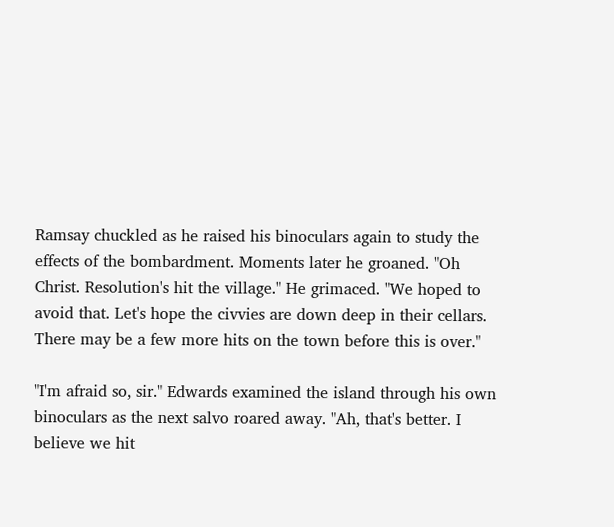Ramsay chuckled as he raised his binoculars again to study the effects of the bombardment. Moments later he groaned. "Oh Christ. Resolution's hit the village." He grimaced. "We hoped to avoid that. Let's hope the civvies are down deep in their cellars. There may be a few more hits on the town before this is over."

"I'm afraid so, sir." Edwards examined the island through his own binoculars as the next salvo roared away. "Ah, that's better. I believe we hit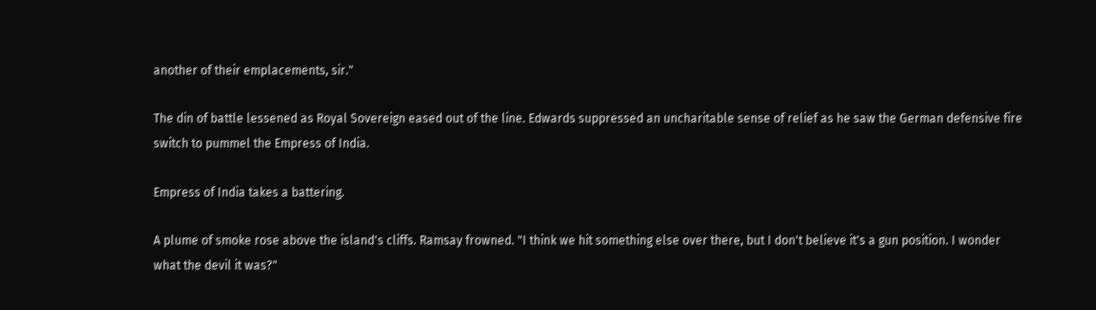another of their emplacements, sir."

The din of battle lessened as Royal Sovereign eased out of the line. Edwards suppressed an uncharitable sense of relief as he saw the German defensive fire switch to pummel the Empress of India.

Empress of India takes a battering.

A plume of smoke rose above the island's cliffs. Ramsay frowned. "I think we hit something else over there, but I don't believe it's a gun position. I wonder what the devil it was?"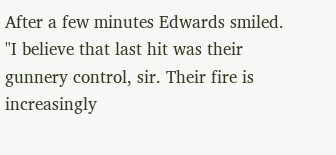After a few minutes Edwards smiled. "I believe that last hit was their gunnery control, sir. Their fire is increasingly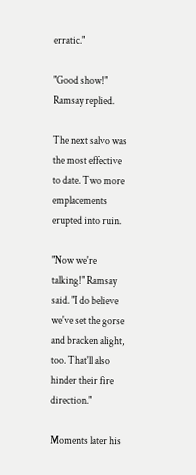erratic."

"Good show!" Ramsay replied.

The next salvo was the most effective to date. Two more emplacements erupted into ruin.

"Now we're talking!" Ramsay said. "I do believe we've set the gorse and bracken alight, too. That'll also hinder their fire direction."

Moments later his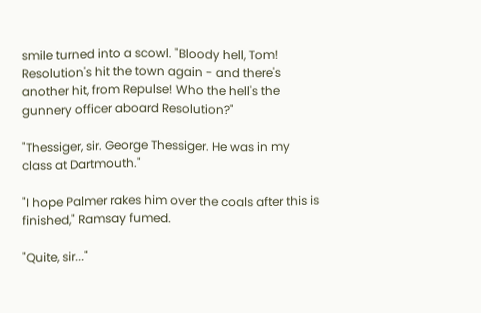smile turned into a scowl. "Bloody hell, Tom! Resolution's hit the town again - and there's another hit, from Repulse! Who the hell's the gunnery officer aboard Resolution?"

"Thessiger, sir. George Thessiger. He was in my class at Dartmouth."

"I hope Palmer rakes him over the coals after this is finished," Ramsay fumed.

"Quite, sir..."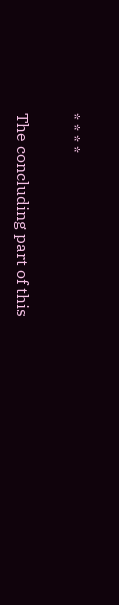* * * *

The concluding part of this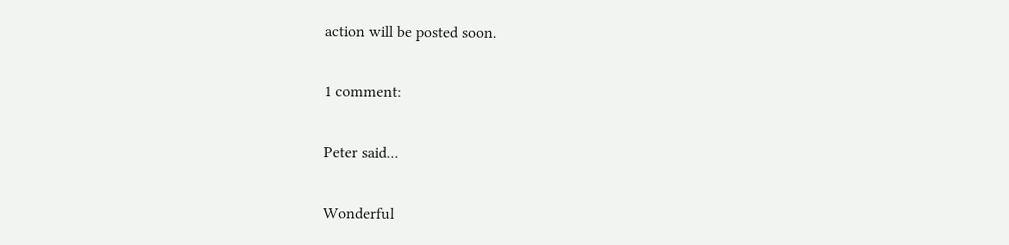action will be posted soon.

1 comment:

Peter said...

Wonderful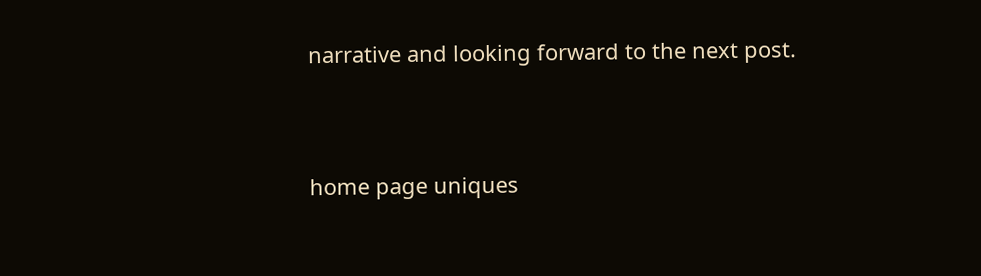narrative and looking forward to the next post.


home page uniques